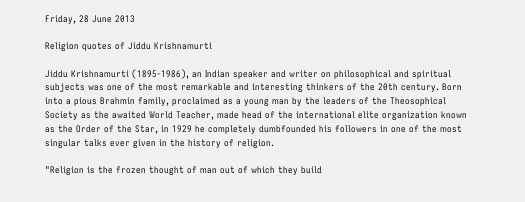Friday, 28 June 2013

Religion quotes of Jiddu Krishnamurti

Jiddu Krishnamurti (1895-1986), an Indian speaker and writer on philosophical and spiritual subjects was one of the most remarkable and interesting thinkers of the 20th century. Born into a pious Brahmin family, proclaimed as a young man by the leaders of the Theosophical Society as the awaited World Teacher, made head of the international elite organization known as the Order of the Star, in 1929 he completely dumbfounded his followers in one of the most singular talks ever given in the history of religion.

"Religion is the frozen thought of man out of which they build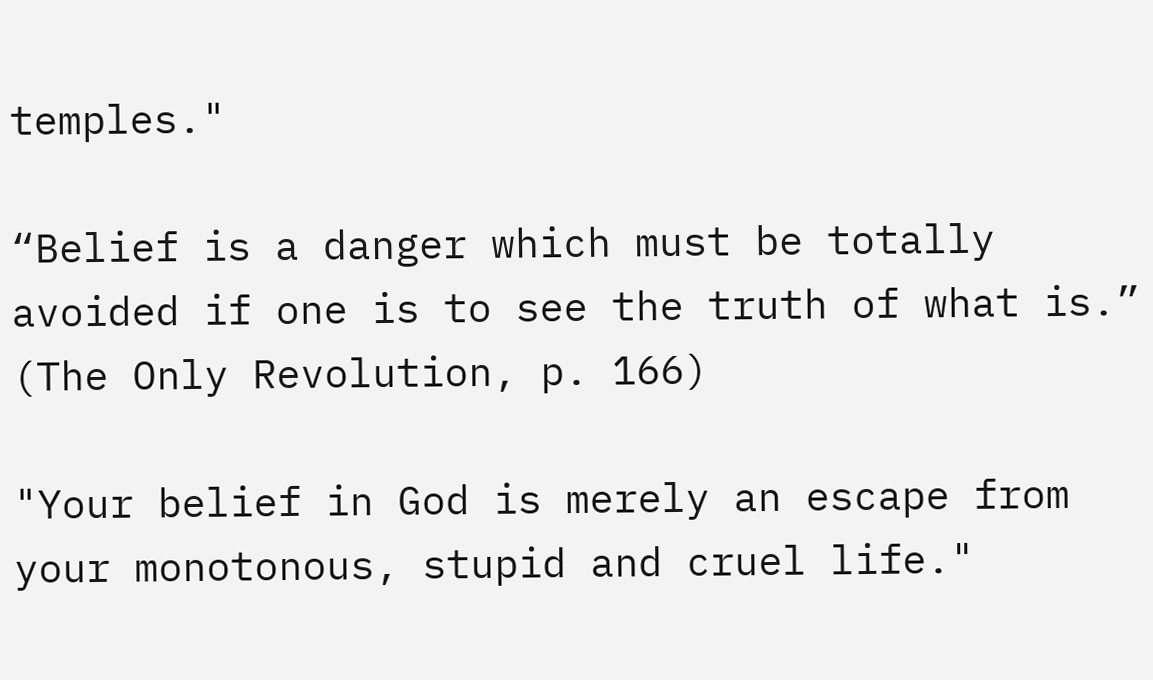temples."

“Belief is a danger which must be totally avoided if one is to see the truth of what is.”
(The Only Revolution, p. 166)

"Your belief in God is merely an escape from your monotonous, stupid and cruel life."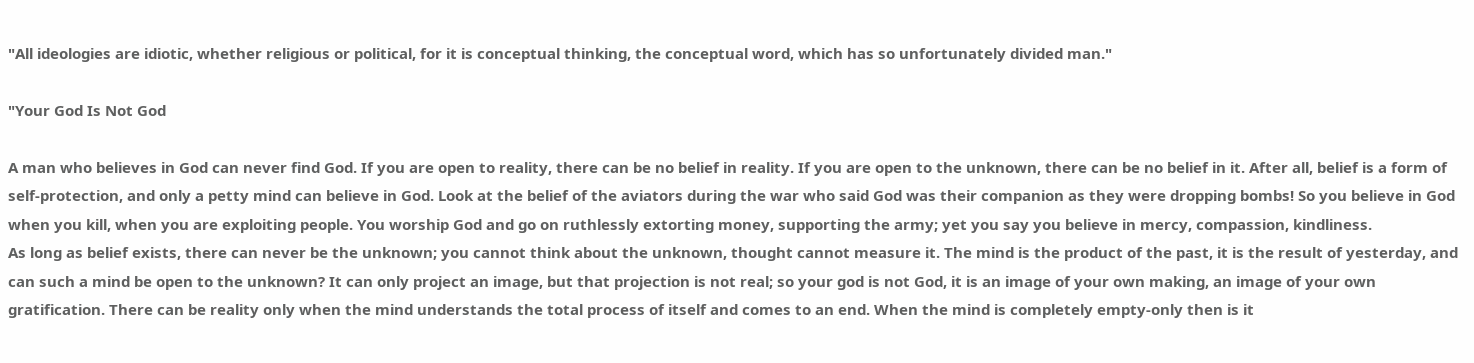"All ideologies are idiotic, whether religious or political, for it is conceptual thinking, the conceptual word, which has so unfortunately divided man."

"Your God Is Not God

A man who believes in God can never find God. If you are open to reality, there can be no belief in reality. If you are open to the unknown, there can be no belief in it. After all, belief is a form of self-protection, and only a petty mind can believe in God. Look at the belief of the aviators during the war who said God was their companion as they were dropping bombs! So you believe in God when you kill, when you are exploiting people. You worship God and go on ruthlessly extorting money, supporting the army; yet you say you believe in mercy, compassion, kindliness.
As long as belief exists, there can never be the unknown; you cannot think about the unknown, thought cannot measure it. The mind is the product of the past, it is the result of yesterday, and can such a mind be open to the unknown? It can only project an image, but that projection is not real; so your god is not God, it is an image of your own making, an image of your own gratification. There can be reality only when the mind understands the total process of itself and comes to an end. When the mind is completely empty-only then is it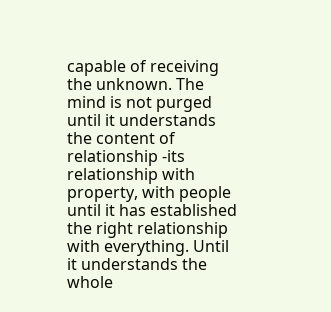capable of receiving the unknown. The mind is not purged until it understands the content of relationship -its relationship with property, with people until it has established the right relationship with everything. Until it understands the whole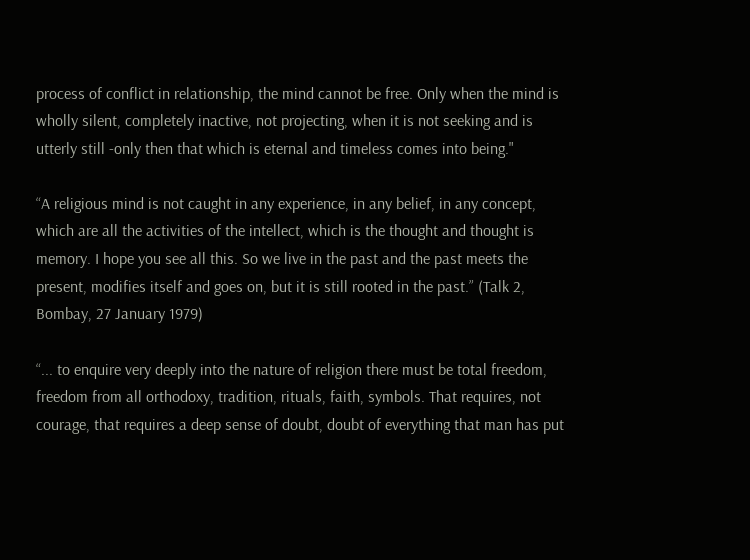process of conflict in relationship, the mind cannot be free. Only when the mind is wholly silent, completely inactive, not projecting, when it is not seeking and is utterly still -only then that which is eternal and timeless comes into being."

“A religious mind is not caught in any experience, in any belief, in any concept, which are all the activities of the intellect, which is the thought and thought is memory. I hope you see all this. So we live in the past and the past meets the present, modifies itself and goes on, but it is still rooted in the past.” (Talk 2, Bombay, 27 January 1979)

“... to enquire very deeply into the nature of religion there must be total freedom, freedom from all orthodoxy, tradition, rituals, faith, symbols. That requires, not courage, that requires a deep sense of doubt, doubt of everything that man has put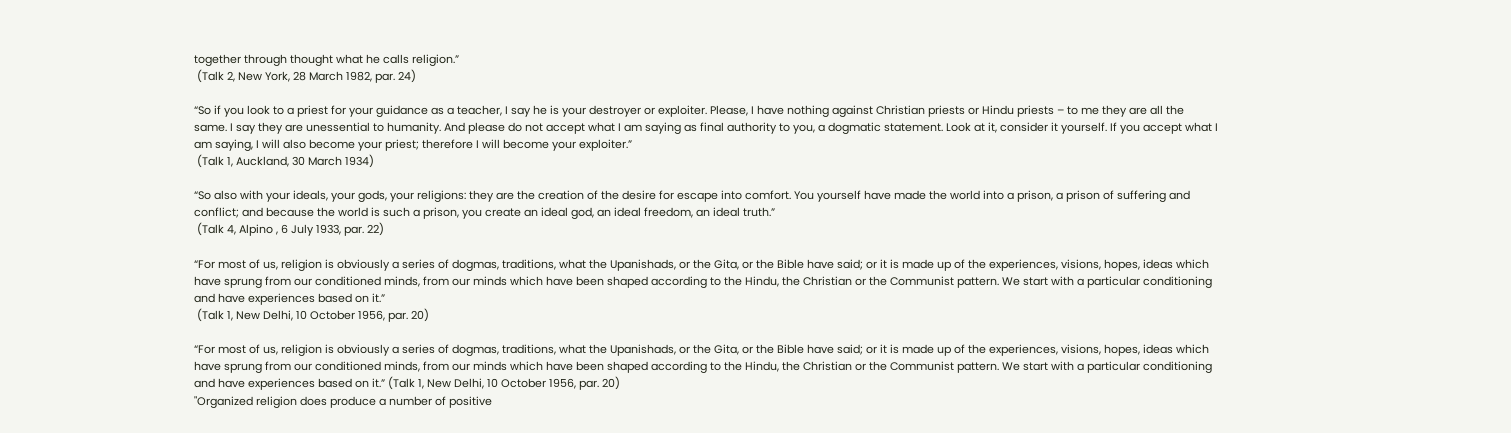together through thought what he calls religion.”
 (Talk 2, New York, 28 March 1982, par. 24)

“So if you look to a priest for your guidance as a teacher, I say he is your destroyer or exploiter. Please, I have nothing against Christian priests or Hindu priests – to me they are all the same. I say they are unessential to humanity. And please do not accept what I am saying as final authority to you, a dogmatic statement. Look at it, consider it yourself. If you accept what I am saying, I will also become your priest; therefore I will become your exploiter.”
 (Talk 1, Auckland, 30 March 1934)

“So also with your ideals, your gods, your religions: they are the creation of the desire for escape into comfort. You yourself have made the world into a prison, a prison of suffering and conflict; and because the world is such a prison, you create an ideal god, an ideal freedom, an ideal truth.”
 (Talk 4, Alpino , 6 July 1933, par. 22)

“For most of us, religion is obviously a series of dogmas, traditions, what the Upanishads, or the Gita, or the Bible have said; or it is made up of the experiences, visions, hopes, ideas which have sprung from our conditioned minds, from our minds which have been shaped according to the Hindu, the Christian or the Communist pattern. We start with a particular conditioning and have experiences based on it.”
 (Talk 1, New Delhi, 10 October 1956, par. 20)

“For most of us, religion is obviously a series of dogmas, traditions, what the Upanishads, or the Gita, or the Bible have said; or it is made up of the experiences, visions, hopes, ideas which have sprung from our conditioned minds, from our minds which have been shaped according to the Hindu, the Christian or the Communist pattern. We start with a particular conditioning and have experiences based on it.” (Talk 1, New Delhi, 10 October 1956, par. 20)
"Organized religion does produce a number of positive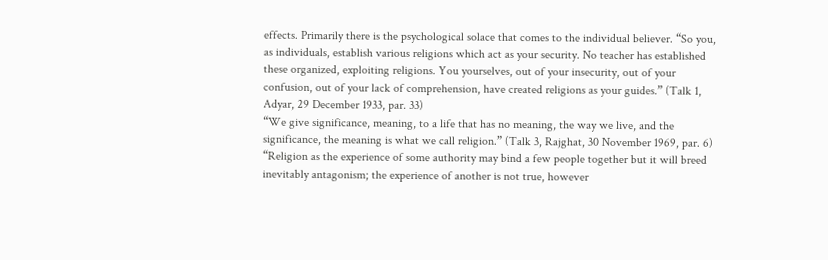effects. Primarily there is the psychological solace that comes to the individual believer. “So you, as individuals, establish various religions which act as your security. No teacher has established these organized, exploiting religions. You yourselves, out of your insecurity, out of your confusion, out of your lack of comprehension, have created religions as your guides.” (Talk 1, Adyar, 29 December 1933, par. 33)
“We give significance, meaning, to a life that has no meaning, the way we live, and the significance, the meaning is what we call religion.” (Talk 3, Rajghat, 30 November 1969, par. 6)
“Religion as the experience of some authority may bind a few people together but it will breed inevitably antagonism; the experience of another is not true, however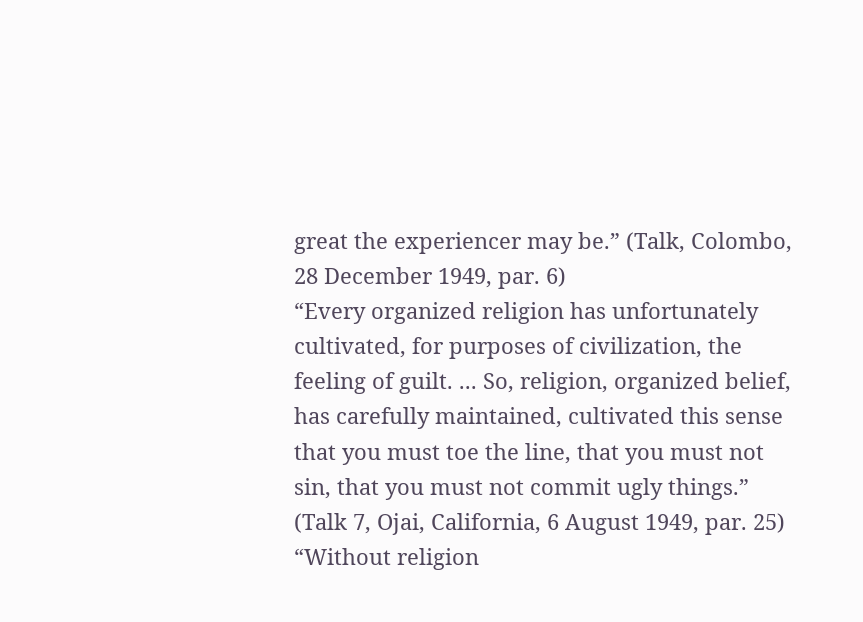great the experiencer may be.” (Talk, Colombo, 28 December 1949, par. 6)
“Every organized religion has unfortunately cultivated, for purposes of civilization, the feeling of guilt. ... So, religion, organized belief, has carefully maintained, cultivated this sense that you must toe the line, that you must not sin, that you must not commit ugly things.” (Talk 7, Ojai, California, 6 August 1949, par. 25)
“Without religion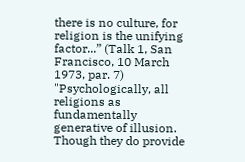there is no culture, for religion is the unifying factor...” (Talk 1, San Francisco, 10 March 1973, par. 7)
"Psychologically, all religions as fundamentally generative of illusion. Though they do provide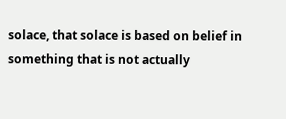solace, that solace is based on belief in something that is not actually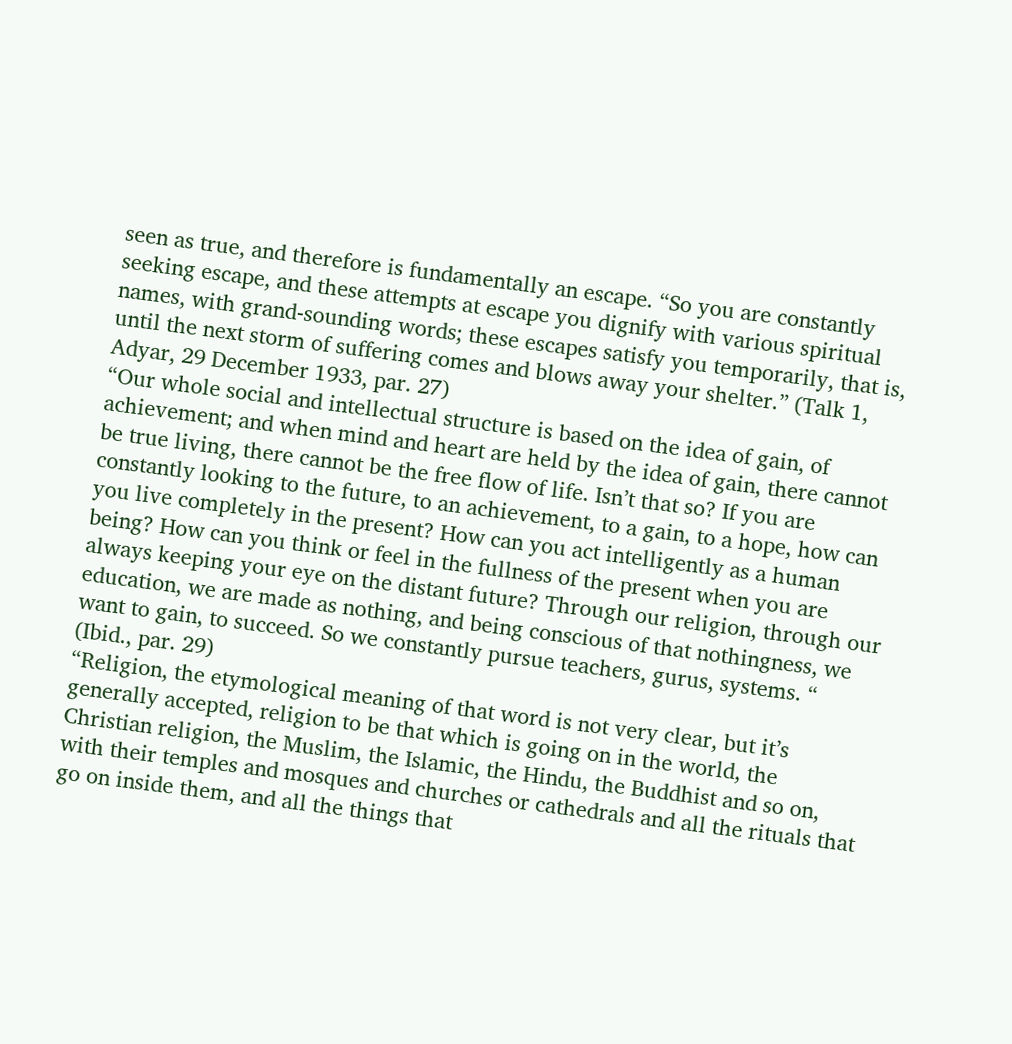seen as true, and therefore is fundamentally an escape. “So you are constantly seeking escape, and these attempts at escape you dignify with various spiritual names, with grand-sounding words; these escapes satisfy you temporarily, that is, until the next storm of suffering comes and blows away your shelter.” (Talk 1, Adyar, 29 December 1933, par. 27)
“Our whole social and intellectual structure is based on the idea of gain, of achievement; and when mind and heart are held by the idea of gain, there cannot be true living, there cannot be the free flow of life. Isn’t that so? If you are constantly looking to the future, to an achievement, to a gain, to a hope, how can you live completely in the present? How can you act intelligently as a human being? How can you think or feel in the fullness of the present when you are always keeping your eye on the distant future? Through our religion, through our education, we are made as nothing, and being conscious of that nothingness, we want to gain, to succeed. So we constantly pursue teachers, gurus, systems. “ (Ibid., par. 29)
“Religion, the etymological meaning of that word is not very clear, but it’s generally accepted, religion to be that which is going on in the world, the Christian religion, the Muslim, the Islamic, the Hindu, the Buddhist and so on, with their temples and mosques and churches or cathedrals and all the rituals that go on inside them, and all the things that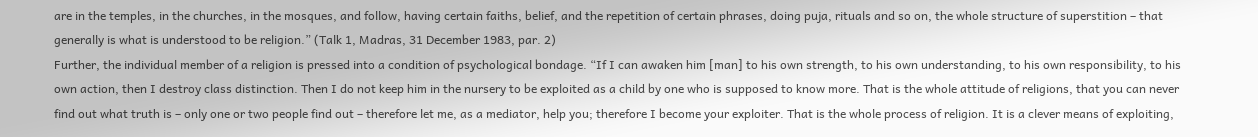are in the temples, in the churches, in the mosques, and follow, having certain faiths, belief, and the repetition of certain phrases, doing puja, rituals and so on, the whole structure of superstition – that generally is what is understood to be religion.” (Talk 1, Madras, 31 December 1983, par. 2)
Further, the individual member of a religion is pressed into a condition of psychological bondage. “If I can awaken him [man] to his own strength, to his own understanding, to his own responsibility, to his own action, then I destroy class distinction. Then I do not keep him in the nursery to be exploited as a child by one who is supposed to know more. That is the whole attitude of religions, that you can never find out what truth is – only one or two people find out – therefore let me, as a mediator, help you; therefore I become your exploiter. That is the whole process of religion. It is a clever means of exploiting,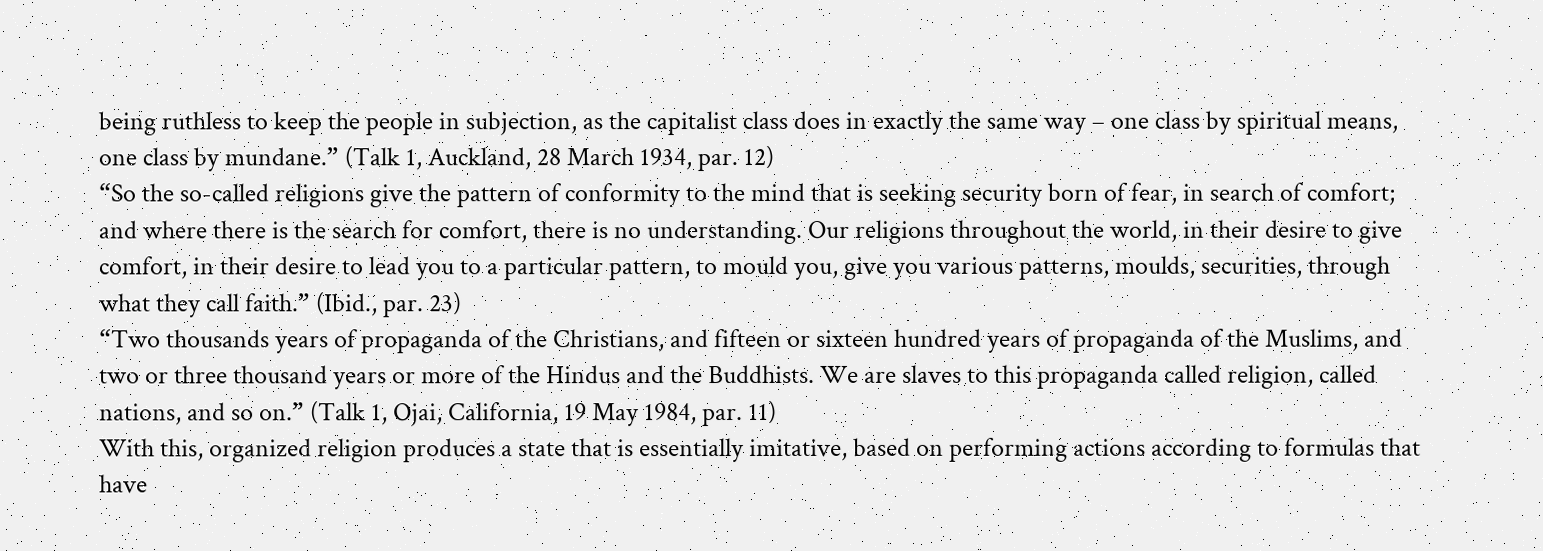being ruthless to keep the people in subjection, as the capitalist class does in exactly the same way – one class by spiritual means, one class by mundane.” (Talk 1, Auckland, 28 March 1934, par. 12)
“So the so-called religions give the pattern of conformity to the mind that is seeking security born of fear, in search of comfort; and where there is the search for comfort, there is no understanding. Our religions throughout the world, in their desire to give comfort, in their desire to lead you to a particular pattern, to mould you, give you various patterns, moulds, securities, through what they call faith.” (Ibid., par. 23)
“Two thousands years of propaganda of the Christians, and fifteen or sixteen hundred years of propaganda of the Muslims, and two or three thousand years or more of the Hindus and the Buddhists. We are slaves to this propaganda called religion, called nations, and so on.” (Talk 1, Ojai, California, 19 May 1984, par. 11)
With this, organized religion produces a state that is essentially imitative, based on performing actions according to formulas that have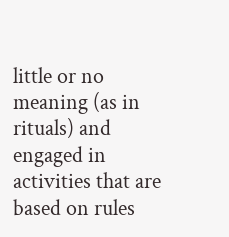little or no meaning (as in rituals) and engaged in activities that are based on rules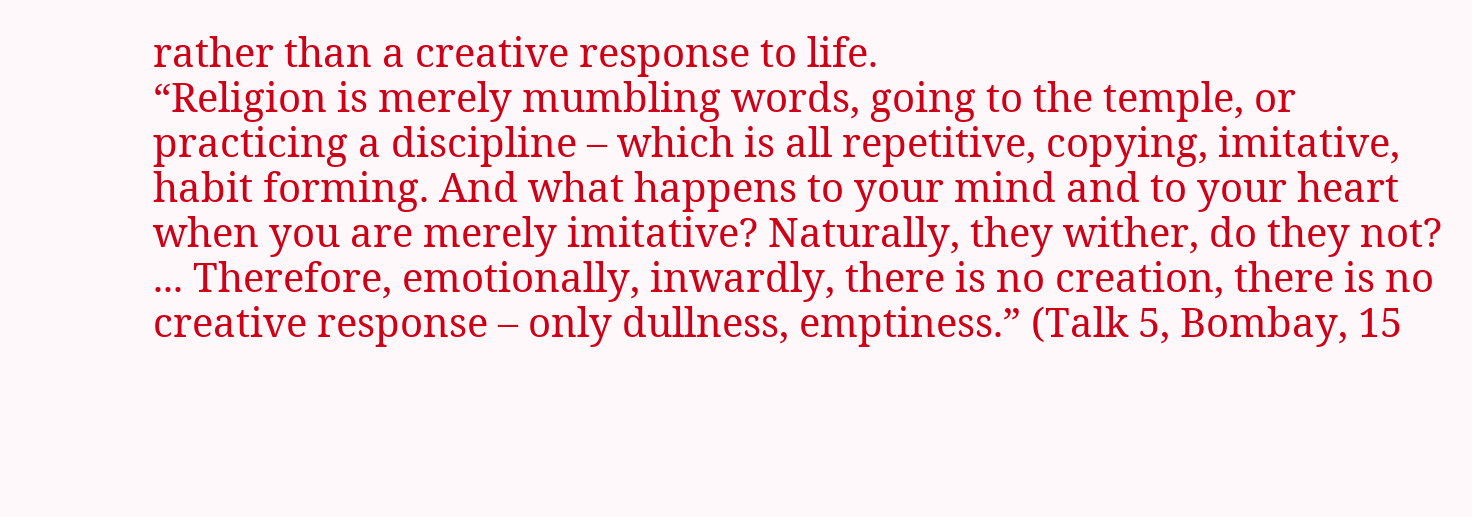rather than a creative response to life.
“Religion is merely mumbling words, going to the temple, or practicing a discipline – which is all repetitive, copying, imitative, habit forming. And what happens to your mind and to your heart when you are merely imitative? Naturally, they wither, do they not? ... Therefore, emotionally, inwardly, there is no creation, there is no creative response – only dullness, emptiness.” (Talk 5, Bombay, 15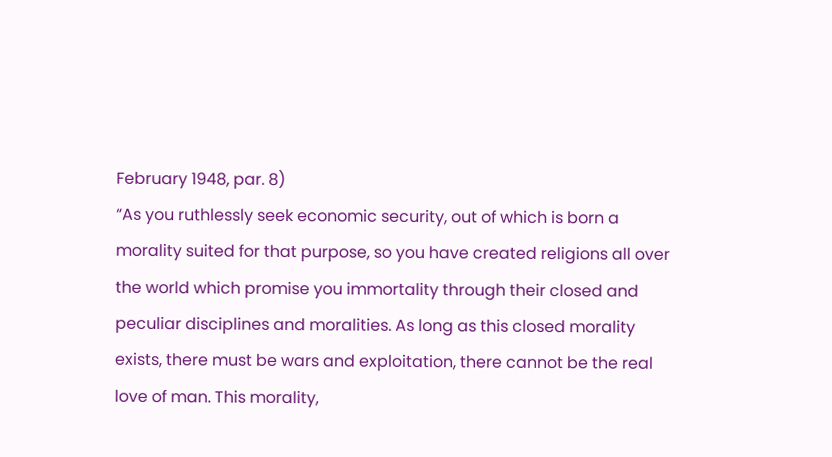February 1948, par. 8)
“As you ruthlessly seek economic security, out of which is born a morality suited for that purpose, so you have created religions all over the world which promise you immortality through their closed and peculiar disciplines and moralities. As long as this closed morality exists, there must be wars and exploitation, there cannot be the real love of man. This morality,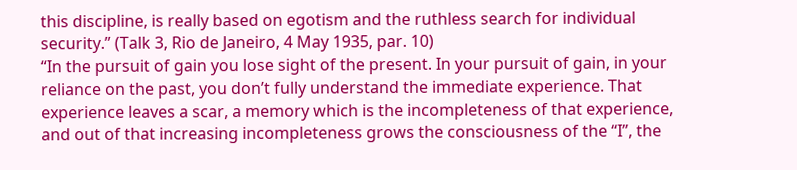this discipline, is really based on egotism and the ruthless search for individual security.” (Talk 3, Rio de Janeiro, 4 May 1935, par. 10)
“In the pursuit of gain you lose sight of the present. In your pursuit of gain, in your reliance on the past, you don’t fully understand the immediate experience. That experience leaves a scar, a memory which is the incompleteness of that experience, and out of that increasing incompleteness grows the consciousness of the “I”, the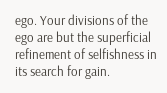ego. Your divisions of the ego are but the superficial refinement of selfishness in its search for gain.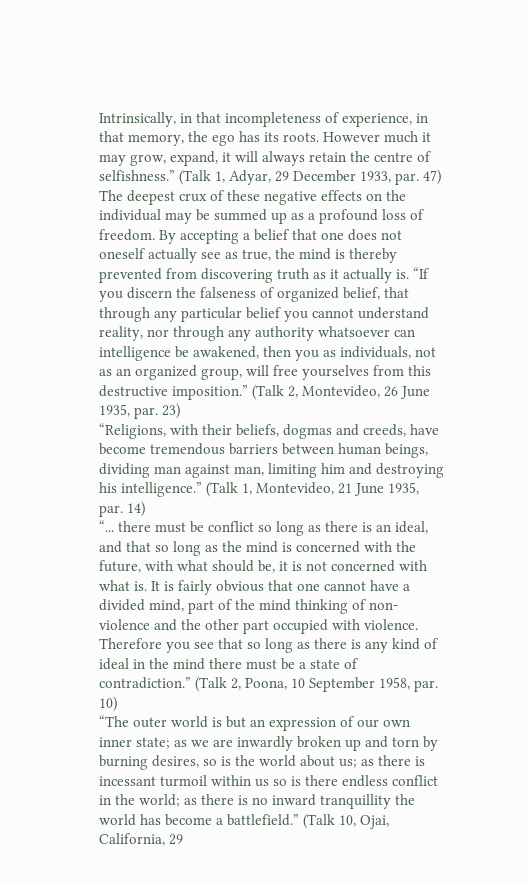Intrinsically, in that incompleteness of experience, in that memory, the ego has its roots. However much it may grow, expand, it will always retain the centre of selfishness.” (Talk 1, Adyar, 29 December 1933, par. 47)
The deepest crux of these negative effects on the individual may be summed up as a profound loss of freedom. By accepting a belief that one does not oneself actually see as true, the mind is thereby prevented from discovering truth as it actually is. “If you discern the falseness of organized belief, that through any particular belief you cannot understand reality, nor through any authority whatsoever can intelligence be awakened, then you as individuals, not as an organized group, will free yourselves from this destructive imposition.” (Talk 2, Montevideo, 26 June 1935, par. 23)
“Religions, with their beliefs, dogmas and creeds, have become tremendous barriers between human beings, dividing man against man, limiting him and destroying his intelligence.” (Talk 1, Montevideo, 21 June 1935, par. 14)
“... there must be conflict so long as there is an ideal, and that so long as the mind is concerned with the future, with what should be, it is not concerned with what is. It is fairly obvious that one cannot have a divided mind, part of the mind thinking of non-violence and the other part occupied with violence. Therefore you see that so long as there is any kind of ideal in the mind there must be a state of contradiction.” (Talk 2, Poona, 10 September 1958, par. 10)
“The outer world is but an expression of our own inner state; as we are inwardly broken up and torn by burning desires, so is the world about us; as there is incessant turmoil within us so is there endless conflict in the world; as there is no inward tranquillity the world has become a battlefield.” (Talk 10, Ojai, California, 29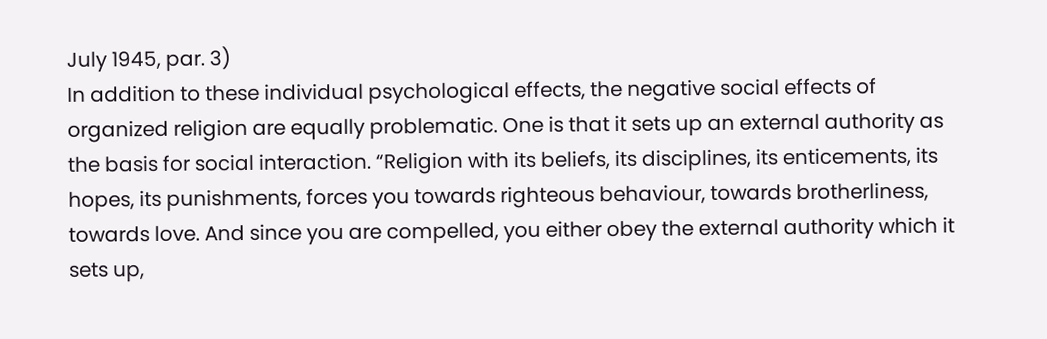July 1945, par. 3)
In addition to these individual psychological effects, the negative social effects of organized religion are equally problematic. One is that it sets up an external authority as the basis for social interaction. “Religion with its beliefs, its disciplines, its enticements, its hopes, its punishments, forces you towards righteous behaviour, towards brotherliness, towards love. And since you are compelled, you either obey the external authority which it sets up,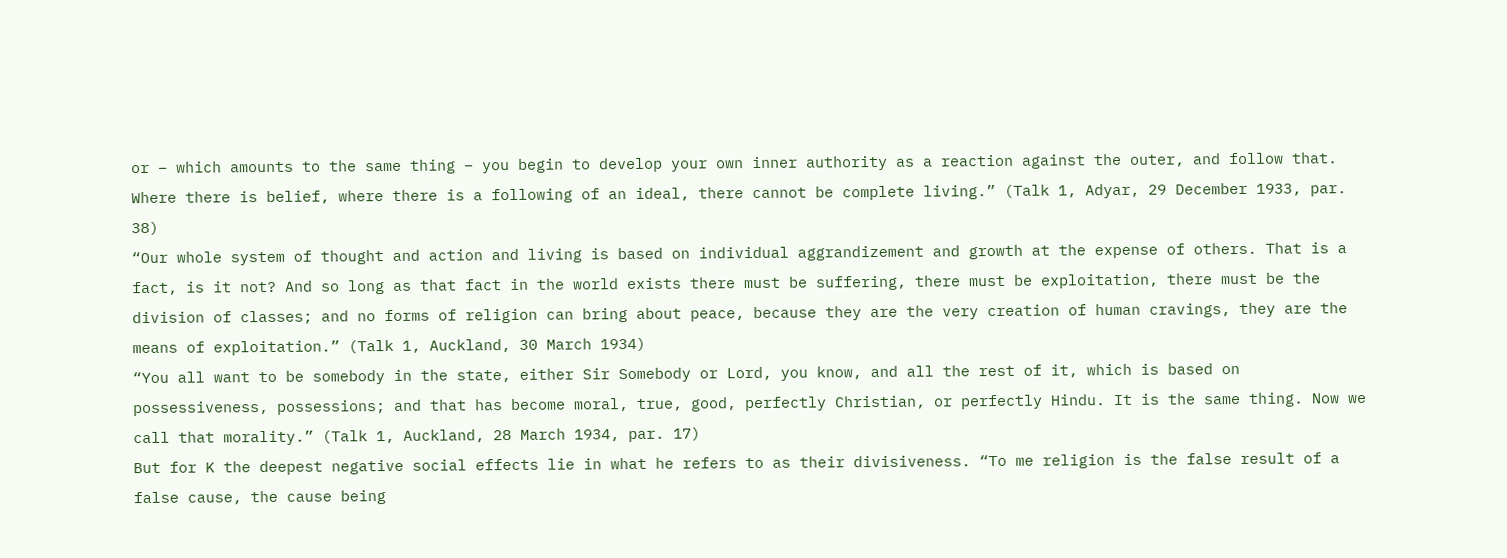or – which amounts to the same thing – you begin to develop your own inner authority as a reaction against the outer, and follow that. Where there is belief, where there is a following of an ideal, there cannot be complete living.” (Talk 1, Adyar, 29 December 1933, par. 38)
“Our whole system of thought and action and living is based on individual aggrandizement and growth at the expense of others. That is a fact, is it not? And so long as that fact in the world exists there must be suffering, there must be exploitation, there must be the division of classes; and no forms of religion can bring about peace, because they are the very creation of human cravings, they are the means of exploitation.” (Talk 1, Auckland, 30 March 1934)
“You all want to be somebody in the state, either Sir Somebody or Lord, you know, and all the rest of it, which is based on possessiveness, possessions; and that has become moral, true, good, perfectly Christian, or perfectly Hindu. It is the same thing. Now we call that morality.” (Talk 1, Auckland, 28 March 1934, par. 17)
But for K the deepest negative social effects lie in what he refers to as their divisiveness. “To me religion is the false result of a false cause, the cause being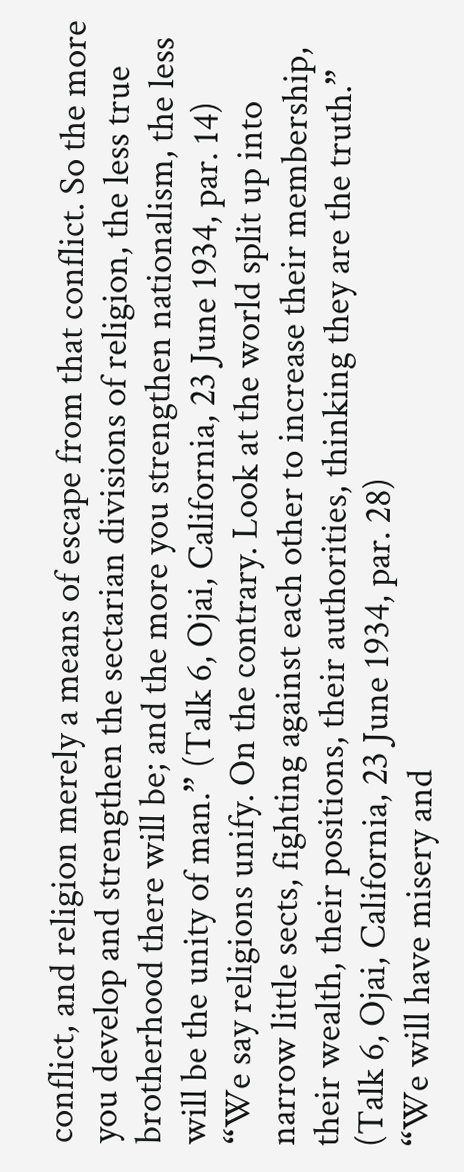conflict, and religion merely a means of escape from that conflict. So the more you develop and strengthen the sectarian divisions of religion, the less true brotherhood there will be; and the more you strengthen nationalism, the less will be the unity of man.” (Talk 6, Ojai, California, 23 June 1934, par. 14)
“We say religions unify. On the contrary. Look at the world split up into narrow little sects, fighting against each other to increase their membership, their wealth, their positions, their authorities, thinking they are the truth.” (Talk 6, Ojai, California, 23 June 1934, par. 28)
“We will have misery and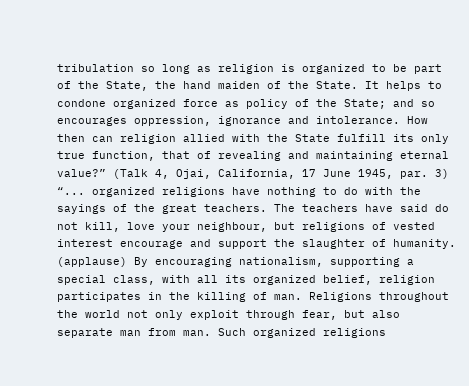tribulation so long as religion is organized to be part of the State, the hand maiden of the State. It helps to condone organized force as policy of the State; and so encourages oppression, ignorance and intolerance. How then can religion allied with the State fulfill its only true function, that of revealing and maintaining eternal value?” (Talk 4, Ojai, California, 17 June 1945, par. 3)
“... organized religions have nothing to do with the sayings of the great teachers. The teachers have said do not kill, love your neighbour, but religions of vested interest encourage and support the slaughter of humanity. (applause) By encouraging nationalism, supporting a special class, with all its organized belief, religion participates in the killing of man. Religions throughout the world not only exploit through fear, but also separate man from man. Such organized religions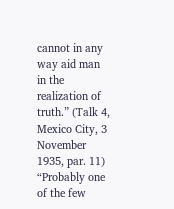cannot in any way aid man in the realization of truth.” (Talk 4, Mexico City, 3 November 1935, par. 11)
“Probably one of the few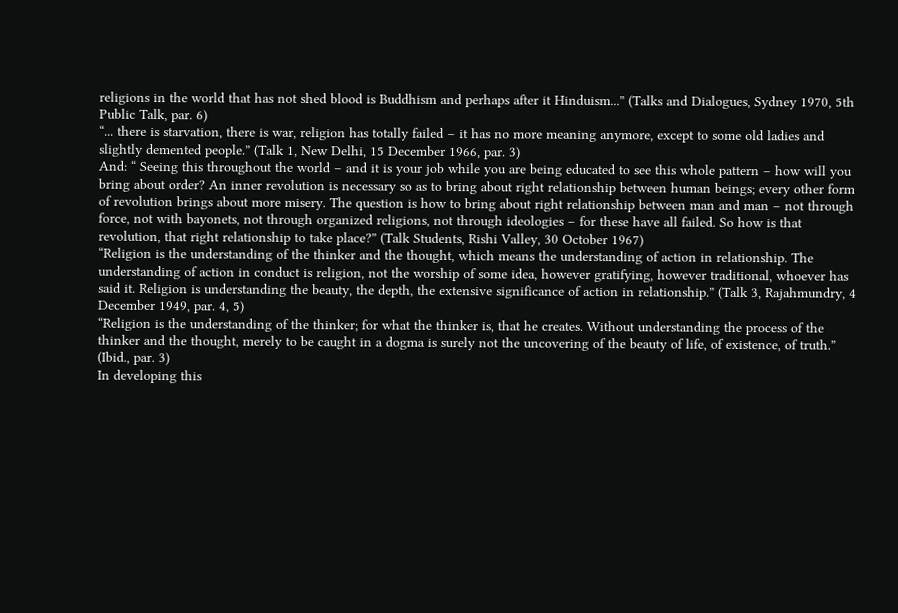religions in the world that has not shed blood is Buddhism and perhaps after it Hinduism...” (Talks and Dialogues, Sydney 1970, 5th Public Talk, par. 6)
“... there is starvation, there is war, religion has totally failed – it has no more meaning anymore, except to some old ladies and slightly demented people.” (Talk 1, New Delhi, 15 December 1966, par. 3)
And: “ Seeing this throughout the world – and it is your job while you are being educated to see this whole pattern – how will you bring about order? An inner revolution is necessary so as to bring about right relationship between human beings; every other form of revolution brings about more misery. The question is how to bring about right relationship between man and man – not through force, not with bayonets, not through organized religions, not through ideologies – for these have all failed. So how is that revolution, that right relationship to take place?” (Talk Students, Rishi Valley, 30 October 1967)
“Religion is the understanding of the thinker and the thought, which means the understanding of action in relationship. The understanding of action in conduct is religion, not the worship of some idea, however gratifying, however traditional, whoever has said it. Religion is understanding the beauty, the depth, the extensive significance of action in relationship.” (Talk 3, Rajahmundry, 4 December 1949, par. 4, 5)
“Religion is the understanding of the thinker; for what the thinker is, that he creates. Without understanding the process of the thinker and the thought, merely to be caught in a dogma is surely not the uncovering of the beauty of life, of existence, of truth.” (Ibid., par. 3)
In developing this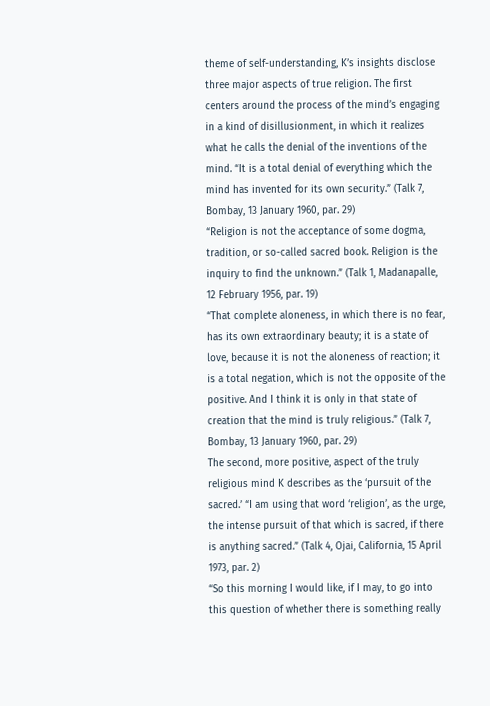theme of self-understanding, K’s insights disclose three major aspects of true religion. The first centers around the process of the mind’s engaging in a kind of disillusionment, in which it realizes what he calls the denial of the inventions of the mind. “It is a total denial of everything which the mind has invented for its own security.” (Talk 7, Bombay, 13 January 1960, par. 29)
“Religion is not the acceptance of some dogma, tradition, or so-called sacred book. Religion is the inquiry to find the unknown.” (Talk 1, Madanapalle, 12 February 1956, par. 19)
“That complete aloneness, in which there is no fear, has its own extraordinary beauty; it is a state of love, because it is not the aloneness of reaction; it is a total negation, which is not the opposite of the positive. And I think it is only in that state of creation that the mind is truly religious.” (Talk 7, Bombay, 13 January 1960, par. 29)
The second, more positive, aspect of the truly religious mind K describes as the ‘pursuit of the sacred.’ “I am using that word ‘religion’, as the urge, the intense pursuit of that which is sacred, if there is anything sacred.” (Talk 4, Ojai, California, 15 April 1973, par. 2)
“So this morning I would like, if I may, to go into this question of whether there is something really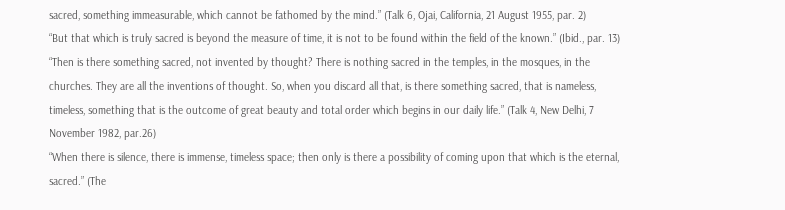sacred, something immeasurable, which cannot be fathomed by the mind.” (Talk 6, Ojai, California, 21 August 1955, par. 2)
“But that which is truly sacred is beyond the measure of time, it is not to be found within the field of the known.” (Ibid., par. 13)
“Then is there something sacred, not invented by thought? There is nothing sacred in the temples, in the mosques, in the churches. They are all the inventions of thought. So, when you discard all that, is there something sacred, that is nameless, timeless, something that is the outcome of great beauty and total order which begins in our daily life.” (Talk 4, New Delhi, 7 November 1982, par.26)
“When there is silence, there is immense, timeless space; then only is there a possibility of coming upon that which is the eternal, sacred.” (The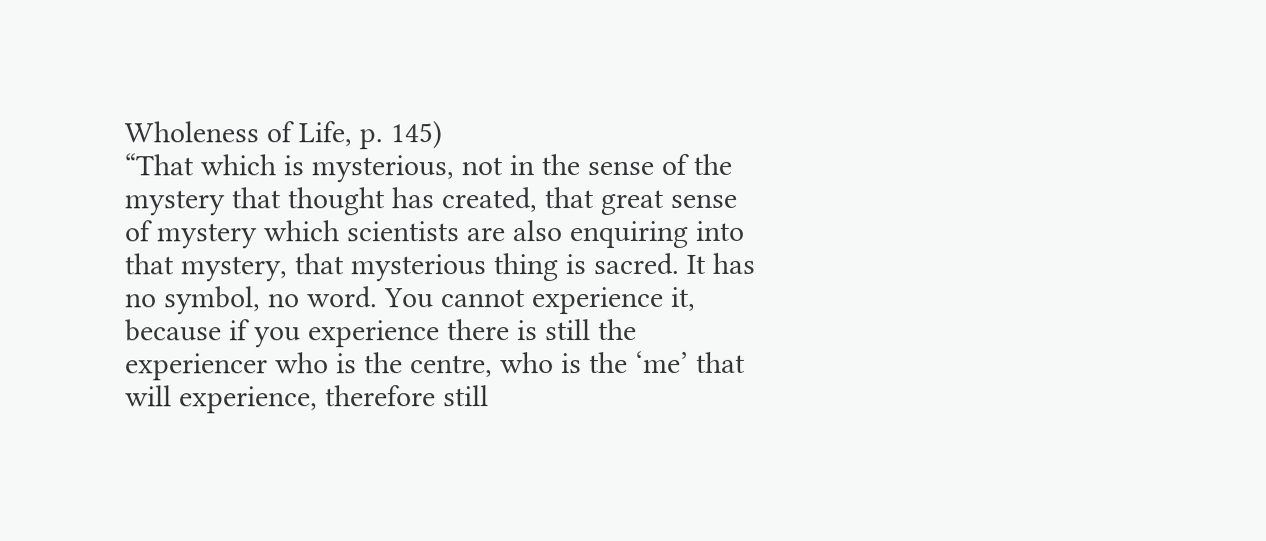Wholeness of Life, p. 145)
“That which is mysterious, not in the sense of the mystery that thought has created, that great sense of mystery which scientists are also enquiring into that mystery, that mysterious thing is sacred. It has no symbol, no word. You cannot experience it, because if you experience there is still the experiencer who is the centre, who is the ‘me’ that will experience, therefore still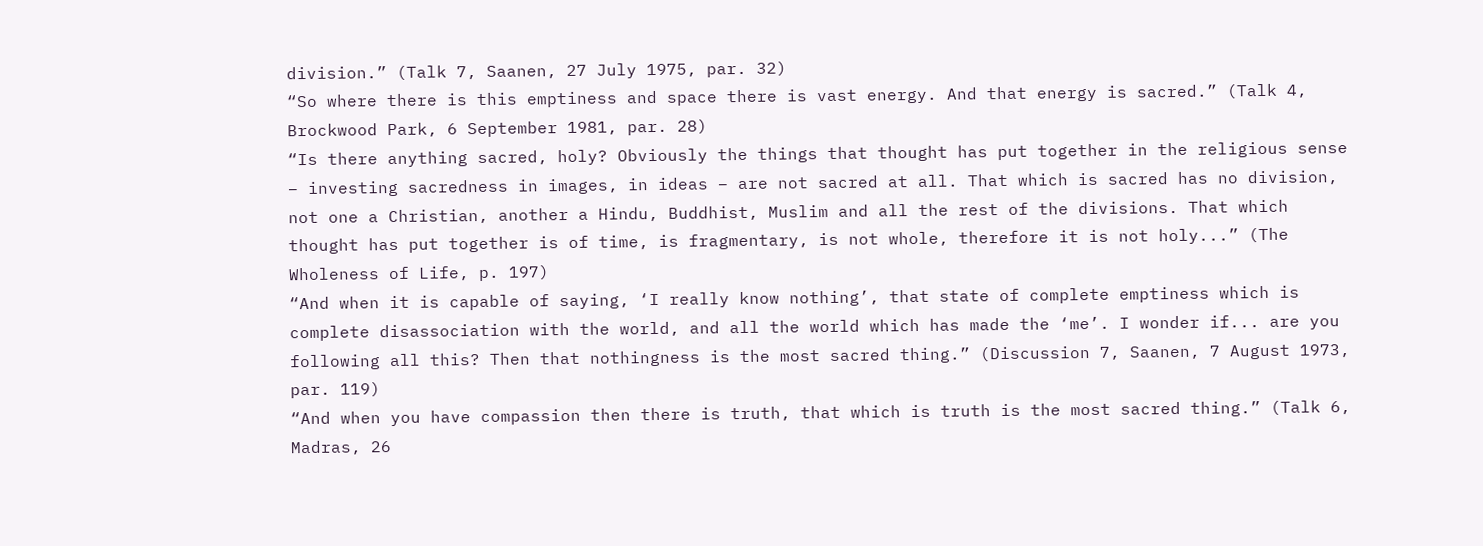division.” (Talk 7, Saanen, 27 July 1975, par. 32)
“So where there is this emptiness and space there is vast energy. And that energy is sacred.” (Talk 4, Brockwood Park, 6 September 1981, par. 28)
“Is there anything sacred, holy? Obviously the things that thought has put together in the religious sense – investing sacredness in images, in ideas – are not sacred at all. That which is sacred has no division, not one a Christian, another a Hindu, Buddhist, Muslim and all the rest of the divisions. That which thought has put together is of time, is fragmentary, is not whole, therefore it is not holy...” (The Wholeness of Life, p. 197)
“And when it is capable of saying, ‘I really know nothing’, that state of complete emptiness which is complete disassociation with the world, and all the world which has made the ‘me’. I wonder if... are you following all this? Then that nothingness is the most sacred thing.” (Discussion 7, Saanen, 7 August 1973, par. 119)
“And when you have compassion then there is truth, that which is truth is the most sacred thing.” (Talk 6, Madras, 26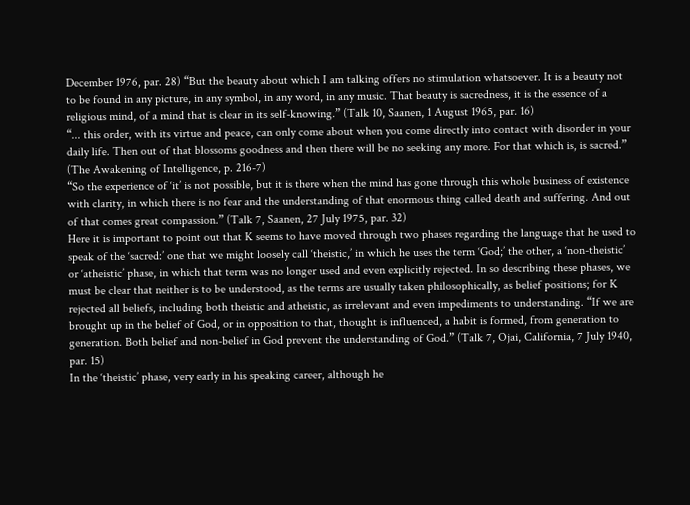December 1976, par. 28) “But the beauty about which I am talking offers no stimulation whatsoever. It is a beauty not to be found in any picture, in any symbol, in any word, in any music. That beauty is sacredness, it is the essence of a religious mind, of a mind that is clear in its self-knowing.” (Talk 10, Saanen, 1 August 1965, par. 16)
“... this order, with its virtue and peace, can only come about when you come directly into contact with disorder in your daily life. Then out of that blossoms goodness and then there will be no seeking any more. For that which is, is sacred.” (The Awakening of Intelligence, p. 216-7)
“So the experience of ‘it’ is not possible, but it is there when the mind has gone through this whole business of existence with clarity, in which there is no fear and the understanding of that enormous thing called death and suffering. And out of that comes great compassion.” (Talk 7, Saanen, 27 July 1975, par. 32)
Here it is important to point out that K seems to have moved through two phases regarding the language that he used to speak of the ‘sacred:’ one that we might loosely call ‘theistic,’ in which he uses the term ‘God;’ the other, a ‘non-theistic’ or ‘atheistic’ phase, in which that term was no longer used and even explicitly rejected. In so describing these phases, we must be clear that neither is to be understood, as the terms are usually taken philosophically, as belief positions; for K rejected all beliefs, including both theistic and atheistic, as irrelevant and even impediments to understanding. “If we are brought up in the belief of God, or in opposition to that, thought is influenced, a habit is formed, from generation to generation. Both belief and non-belief in God prevent the understanding of God.” (Talk 7, Ojai, California, 7 July 1940, par. 15)
In the ‘theistic’ phase, very early in his speaking career, although he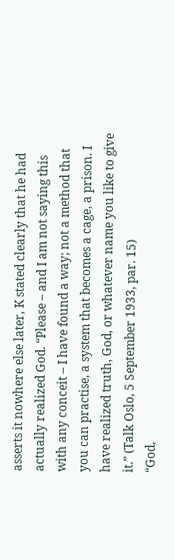asserts it nowhere else later, K stated clearly that he had actually realized God. “Please – and I am not saying this with any conceit – I have found a way; not a method that you can practise, a system that becomes a cage, a prison. I have realized truth, God, or whatever name you like to give it.” (Talk Oslo, 5 September 1933, par. 15)
“God,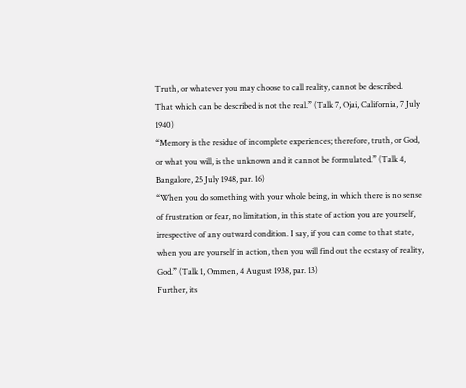Truth, or whatever you may choose to call reality, cannot be described. That which can be described is not the real.” (Talk 7, Ojai, California, 7 July 1940)
“Memory is the residue of incomplete experiences; therefore, truth, or God, or what you will, is the unknown and it cannot be formulated.” (Talk 4, Bangalore, 25 July 1948, par. 16)
“When you do something with your whole being, in which there is no sense of frustration or fear, no limitation, in this state of action you are yourself, irrespective of any outward condition. I say, if you can come to that state, when you are yourself in action, then you will find out the ecstasy of reality, God.” (Talk 1, Ommen, 4 August 1938, par. 13)
Further, its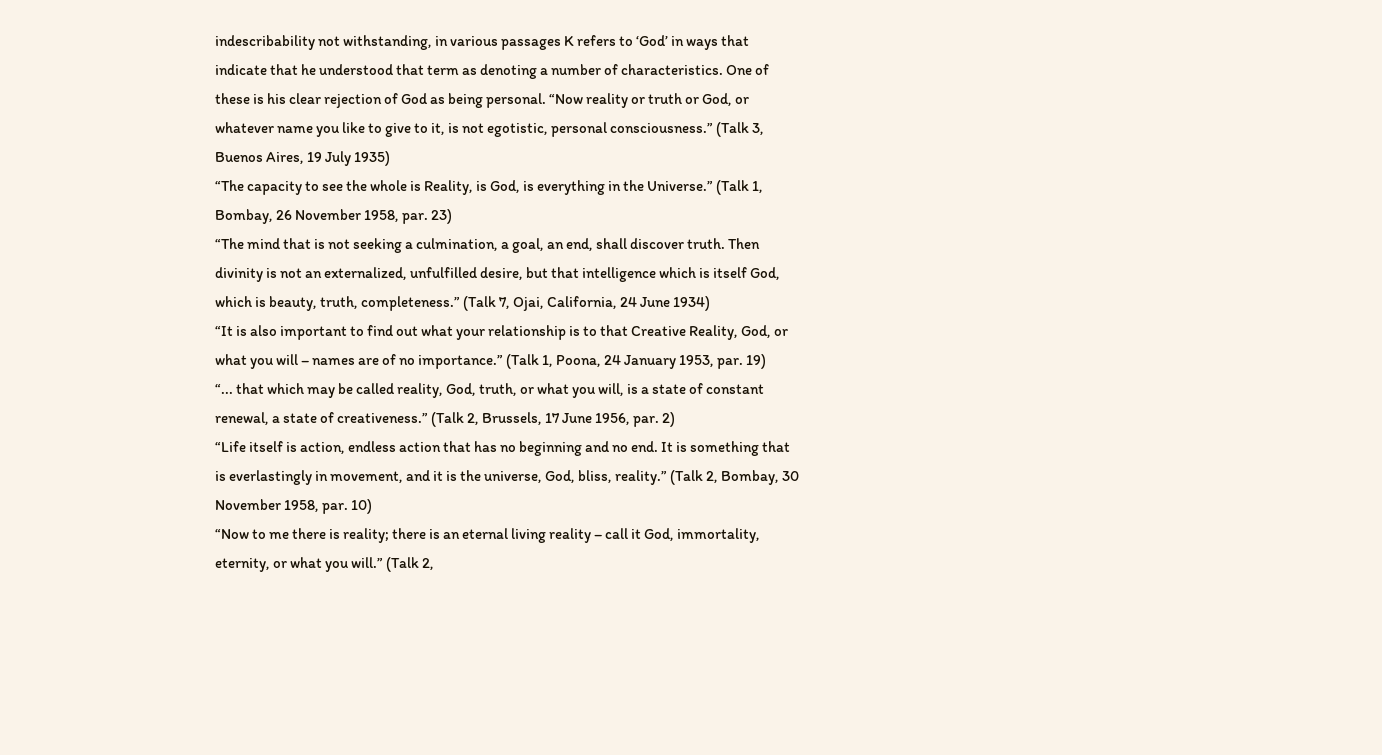indescribability not withstanding, in various passages K refers to ‘God’ in ways that indicate that he understood that term as denoting a number of characteristics. One of these is his clear rejection of God as being personal. “Now reality or truth or God, or whatever name you like to give to it, is not egotistic, personal consciousness.” (Talk 3, Buenos Aires, 19 July 1935)
“The capacity to see the whole is Reality, is God, is everything in the Universe.” (Talk 1, Bombay, 26 November 1958, par. 23)
“The mind that is not seeking a culmination, a goal, an end, shall discover truth. Then divinity is not an externalized, unfulfilled desire, but that intelligence which is itself God, which is beauty, truth, completeness.” (Talk 7, Ojai, California, 24 June 1934)
“It is also important to find out what your relationship is to that Creative Reality, God, or what you will – names are of no importance.” (Talk 1, Poona, 24 January 1953, par. 19)
“... that which may be called reality, God, truth, or what you will, is a state of constant renewal, a state of creativeness.” (Talk 2, Brussels, 17 June 1956, par. 2)
“Life itself is action, endless action that has no beginning and no end. It is something that is everlastingly in movement, and it is the universe, God, bliss, reality.” (Talk 2, Bombay, 30 November 1958, par. 10)
“Now to me there is reality; there is an eternal living reality – call it God, immortality, eternity, or what you will.” (Talk 2,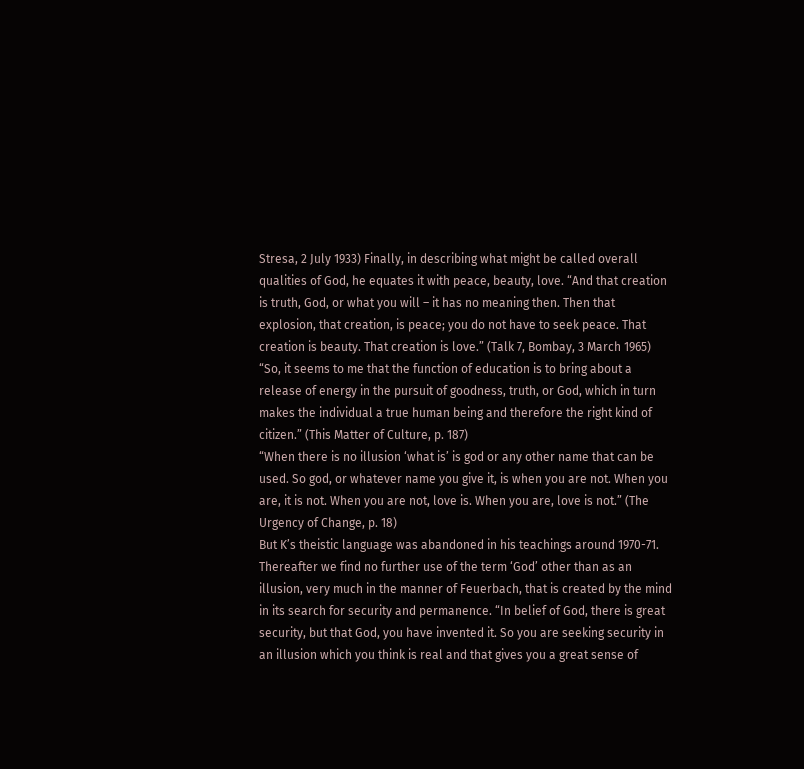Stresa, 2 July 1933) Finally, in describing what might be called overall qualities of God, he equates it with peace, beauty, love. “And that creation is truth, God, or what you will – it has no meaning then. Then that explosion, that creation, is peace; you do not have to seek peace. That creation is beauty. That creation is love.” (Talk 7, Bombay, 3 March 1965)
“So, it seems to me that the function of education is to bring about a release of energy in the pursuit of goodness, truth, or God, which in turn makes the individual a true human being and therefore the right kind of citizen.” (This Matter of Culture, p. 187)
“When there is no illusion ‘what is’ is god or any other name that can be used. So god, or whatever name you give it, is when you are not. When you are, it is not. When you are not, love is. When you are, love is not.” (The Urgency of Change, p. 18)
But K’s theistic language was abandoned in his teachings around 1970-71. Thereafter we find no further use of the term ‘God’ other than as an illusion, very much in the manner of Feuerbach, that is created by the mind in its search for security and permanence. “In belief of God, there is great security, but that God, you have invented it. So you are seeking security in an illusion which you think is real and that gives you a great sense of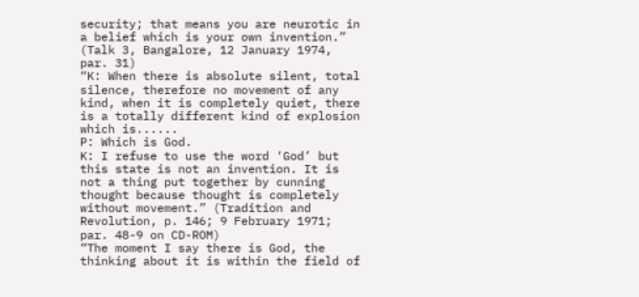security; that means you are neurotic in a belief which is your own invention.” (Talk 3, Bangalore, 12 January 1974, par. 31)
“K: When there is absolute silent, total silence, therefore no movement of any kind, when it is completely quiet, there is a totally different kind of explosion which is......
P: Which is God.
K: I refuse to use the word ‘God’ but this state is not an invention. It is not a thing put together by cunning thought because thought is completely without movement.” (Tradition and Revolution, p. 146; 9 February 1971; par. 48-9 on CD-ROM)
“The moment I say there is God, the thinking about it is within the field of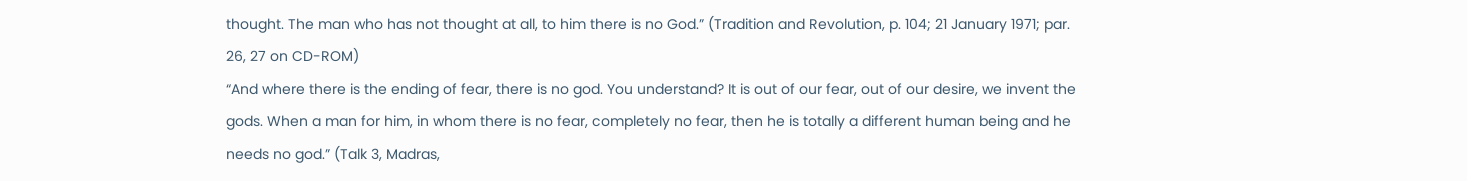thought. The man who has not thought at all, to him there is no God.” (Tradition and Revolution, p. 104; 21 January 1971; par. 26, 27 on CD-ROM)
“And where there is the ending of fear, there is no god. You understand? It is out of our fear, out of our desire, we invent the gods. When a man for him, in whom there is no fear, completely no fear, then he is totally a different human being and he needs no god.” (Talk 3, Madras,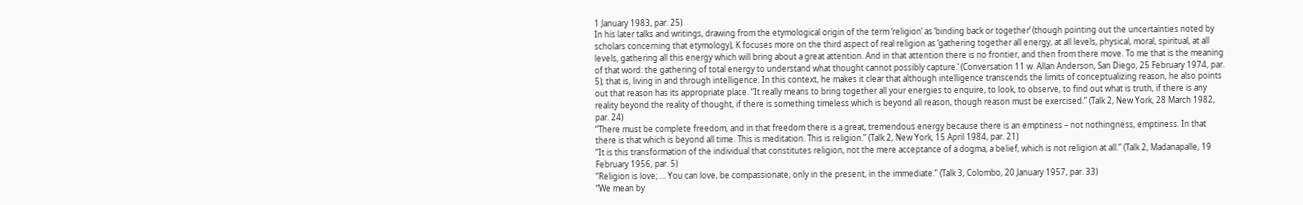1 January 1983, par. 25)
In his later talks and writings, drawing from the etymological origin of the term ‘religion’ as ‘binding back or together’ (though pointing out the uncertainties noted by scholars concerning that etymology), K focuses more on the third aspect of real religion as ‘gathering together all energy, at all levels, physical, moral, spiritual, at all levels, gathering all this energy which will bring about a great attention. And in that attention there is no frontier, and then from there move. To me that is the meaning of that word: the gathering of total energy to understand what thought cannot possibly capture.’ (Conversation 11 w. Allan Anderson, San Diego, 25 February 1974, par. 5); that is, living in and through intelligence. In this context, he makes it clear that although intelligence transcends the limits of conceptualizing reason, he also points out that reason has its appropriate place. “It really means to bring together all your energies to enquire, to look, to observe, to find out what is truth, if there is any reality beyond the reality of thought, if there is something timeless which is beyond all reason, though reason must be exercised.” (Talk 2, New York, 28 March 1982, par. 24)
“There must be complete freedom, and in that freedom there is a great, tremendous energy because there is an emptiness – not nothingness, emptiness. In that there is that which is beyond all time. This is meditation. This is religion.” (Talk 2, New York, 15 April 1984, par. 21)
“It is this transformation of the individual that constitutes religion, not the mere acceptance of a dogma, a belief, which is not religion at all.” (Talk 2, Madanapalle, 19 February 1956, par. 5)
“Religion is love; ... You can love, be compassionate, only in the present, in the immediate.” (Talk 3, Colombo, 20 January 1957, par. 33)
“We mean by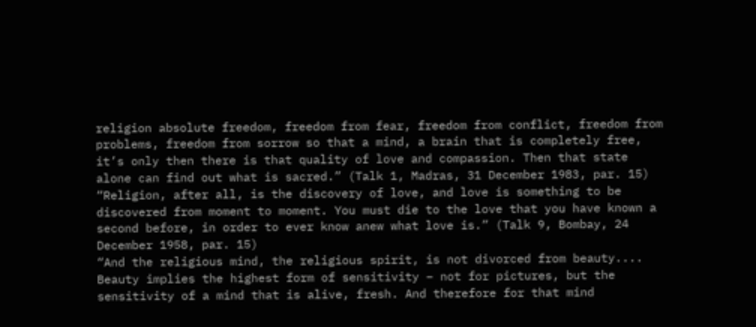religion absolute freedom, freedom from fear, freedom from conflict, freedom from problems, freedom from sorrow so that a mind, a brain that is completely free, it’s only then there is that quality of love and compassion. Then that state alone can find out what is sacred.” (Talk 1, Madras, 31 December 1983, par. 15)
“Religion, after all, is the discovery of love, and love is something to be discovered from moment to moment. You must die to the love that you have known a second before, in order to ever know anew what love is.” (Talk 9, Bombay, 24 December 1958, par. 15)
“And the religious mind, the religious spirit, is not divorced from beauty.... Beauty implies the highest form of sensitivity – not for pictures, but the sensitivity of a mind that is alive, fresh. And therefore for that mind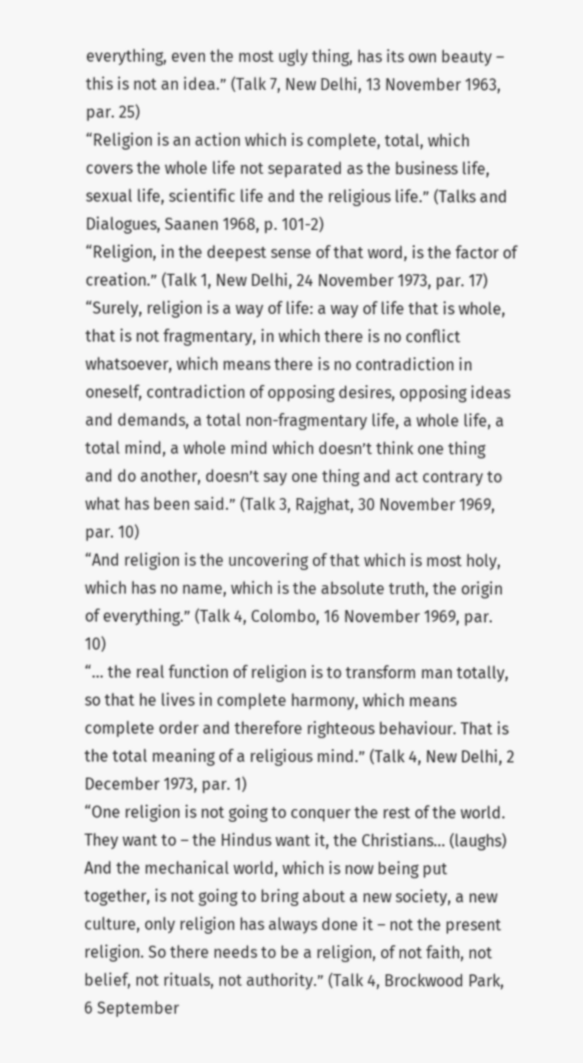everything, even the most ugly thing, has its own beauty – this is not an idea.” (Talk 7, New Delhi, 13 November 1963, par. 25)
“Religion is an action which is complete, total, which covers the whole life not separated as the business life, sexual life, scientific life and the religious life.” (Talks and Dialogues, Saanen 1968, p. 101-2)
“Religion, in the deepest sense of that word, is the factor of creation.” (Talk 1, New Delhi, 24 November 1973, par. 17)
“Surely, religion is a way of life: a way of life that is whole, that is not fragmentary, in which there is no conflict whatsoever, which means there is no contradiction in oneself, contradiction of opposing desires, opposing ideas and demands, a total non-fragmentary life, a whole life, a total mind, a whole mind which doesn’t think one thing and do another, doesn’t say one thing and act contrary to what has been said.” (Talk 3, Rajghat, 30 November 1969, par. 10)
“And religion is the uncovering of that which is most holy, which has no name, which is the absolute truth, the origin of everything.” (Talk 4, Colombo, 16 November 1969, par. 10)
“... the real function of religion is to transform man totally, so that he lives in complete harmony, which means complete order and therefore righteous behaviour. That is the total meaning of a religious mind.” (Talk 4, New Delhi, 2 December 1973, par. 1)
“One religion is not going to conquer the rest of the world. They want to – the Hindus want it, the Christians... (laughs) And the mechanical world, which is now being put together, is not going to bring about a new society, a new culture, only religion has always done it – not the present religion. So there needs to be a religion, of not faith, not belief, not rituals, not authority.” (Talk 4, Brockwood Park, 6 September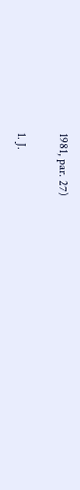1981, par. 27)

1. J.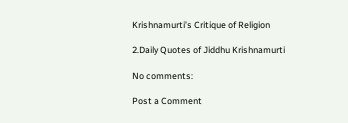Krishnamurti’s Critique of Religion

2.Daily Quotes of Jiddhu Krishnamurti

No comments:

Post a Comment